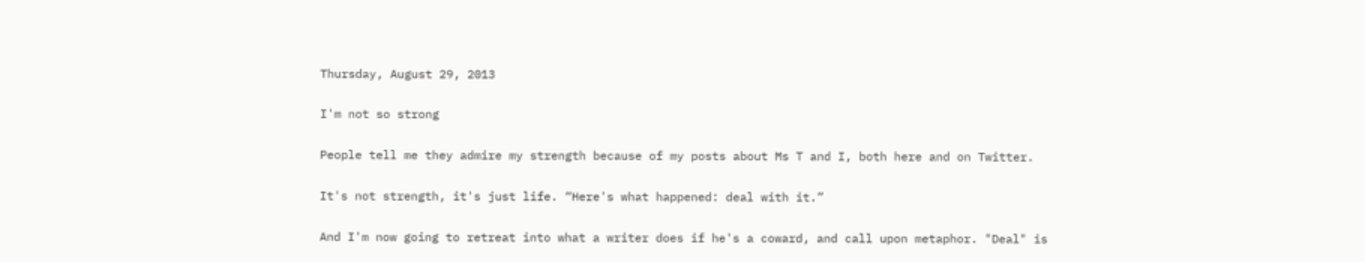Thursday, August 29, 2013

I'm not so strong

People tell me they admire my strength because of my posts about Ms T and I, both here and on Twitter.

It's not strength, it's just life. “Here's what happened: deal with it.”

And I'm now going to retreat into what a writer does if he's a coward, and call upon metaphor. "Deal" is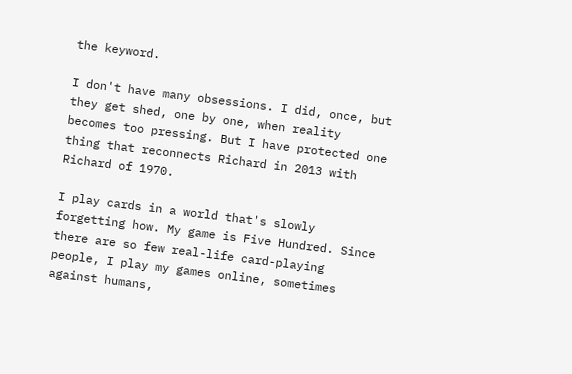the keyword.

I don't have many obsessions. I did, once, but they get shed, one by one, when reality becomes too pressing. But I have protected one thing that reconnects Richard in 2013 with Richard of 1970.

I play cards in a world that's slowly forgetting how. My game is Five Hundred. Since there are so few real-life card-playing people, I play my games online, sometimes against humans,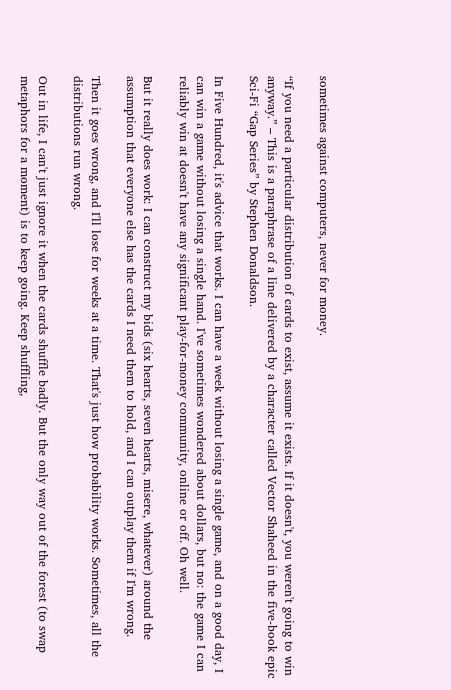sometimes against computers, never for money.

“If you need a particular distribution of cards to exist, assume it exists. If it doesn't, you weren't going to win anyway.” – This is a paraphrase of a line delivered by a character called Vector Shaheed in the five-book epic Sci-Fi “Gap Series” by Stephen Donaldson.

In Five Hundred, it's advice that works. I can have a week without losing a single game, and on a good day, I can win a game without losing a single hand. I've sometimes wondered about dollars, but no: the game I can reliably win at doesn't have any significant play-for-money community, online or off. Oh well.

But it really does work: I can construct my bids (six hearts, seven hearts, misere, whatever) around the assumption that everyone else has the cards I need them to hold, and I can outplay them if I'm wrong.

Then it goes wrong, and I'll lose for weeks at a time. That's just how probability works. Sometimes, all the distributions run wrong.

Out in life, I can't just ignore it when the cards shuffle badly. But the only way out of the forest (to swap metaphors for a moment) is to keep going. Keep shuffling,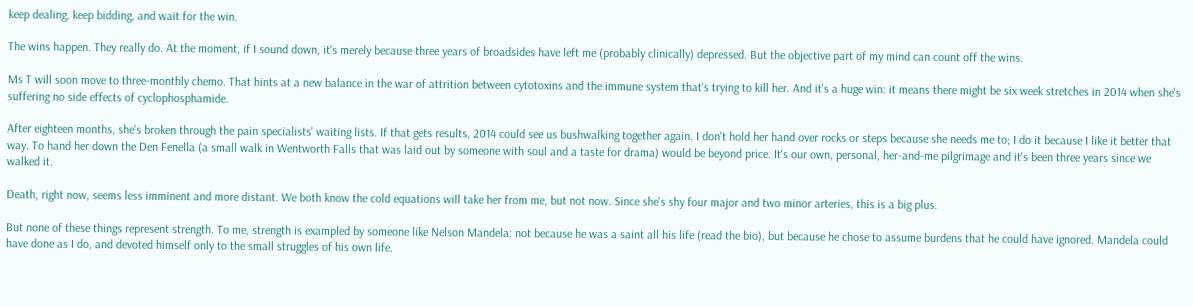keep dealing, keep bidding, and wait for the win.

The wins happen. They really do. At the moment, if I sound down, it's merely because three years of broadsides have left me (probably clinically) depressed. But the objective part of my mind can count off the wins.

Ms T will soon move to three-monthly chemo. That hints at a new balance in the war of attrition between cytotoxins and the immune system that's trying to kill her. And it's a huge win: it means there might be six week stretches in 2014 when she's suffering no side effects of cyclophosphamide.

After eighteen months, she's broken through the pain specialists' waiting lists. If that gets results, 2014 could see us bushwalking together again. I don't hold her hand over rocks or steps because she needs me to; I do it because I like it better that way. To hand her down the Den Fenella (a small walk in Wentworth Falls that was laid out by someone with soul and a taste for drama) would be beyond price. It's our own, personal, her-and-me pilgrimage and it's been three years since we walked it.

Death, right now, seems less imminent and more distant. We both know the cold equations will take her from me, but not now. Since she's shy four major and two minor arteries, this is a big plus.

But none of these things represent strength. To me, strength is exampled by someone like Nelson Mandela: not because he was a saint all his life (read the bio), but because he chose to assume burdens that he could have ignored. Mandela could have done as I do, and devoted himself only to the small struggles of his own life.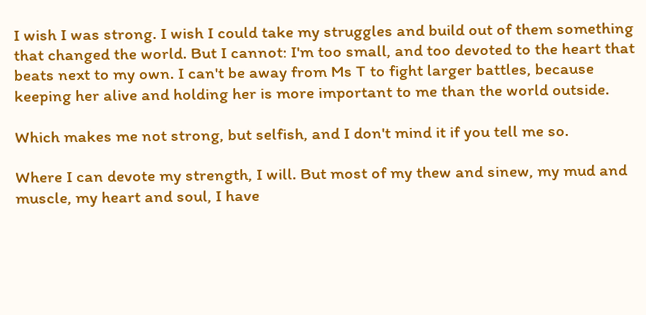I wish I was strong. I wish I could take my struggles and build out of them something that changed the world. But I cannot: I'm too small, and too devoted to the heart that beats next to my own. I can't be away from Ms T to fight larger battles, because keeping her alive and holding her is more important to me than the world outside.

Which makes me not strong, but selfish, and I don't mind it if you tell me so.

Where I can devote my strength, I will. But most of my thew and sinew, my mud and muscle, my heart and soul, I have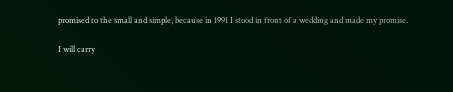promised to the small and simple, because in 1991 I stood in front of a wedding and made my promise.

I will carry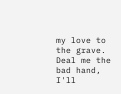my love to the grave. Deal me the bad hand, I'll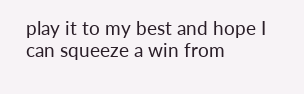play it to my best and hope I can squeeze a win from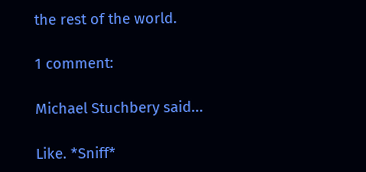the rest of the world.

1 comment:

Michael Stuchbery said...

Like. *Sniff*